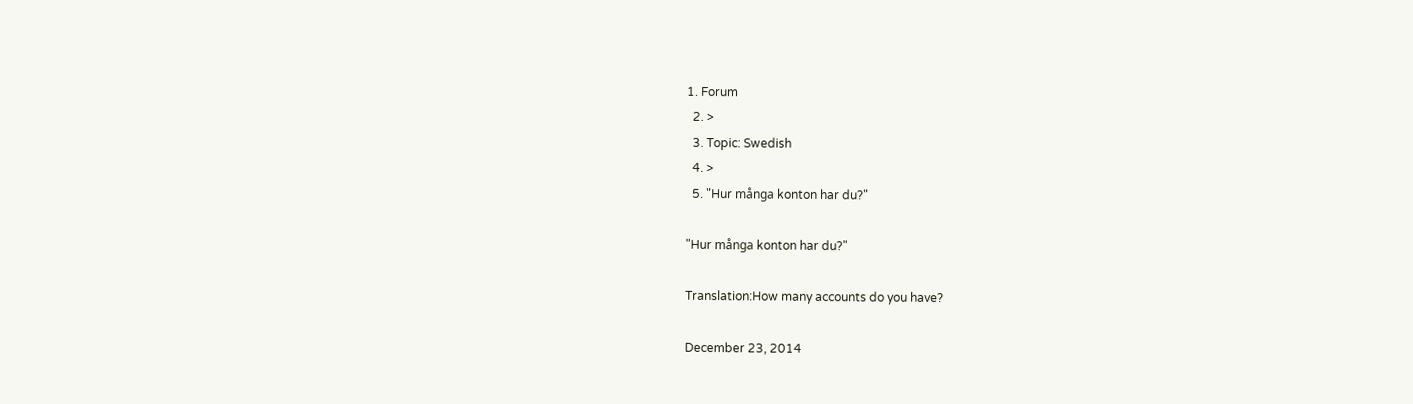1. Forum
  2. >
  3. Topic: Swedish
  4. >
  5. "Hur många konton har du?"

"Hur många konton har du?"

Translation:How many accounts do you have?

December 23, 2014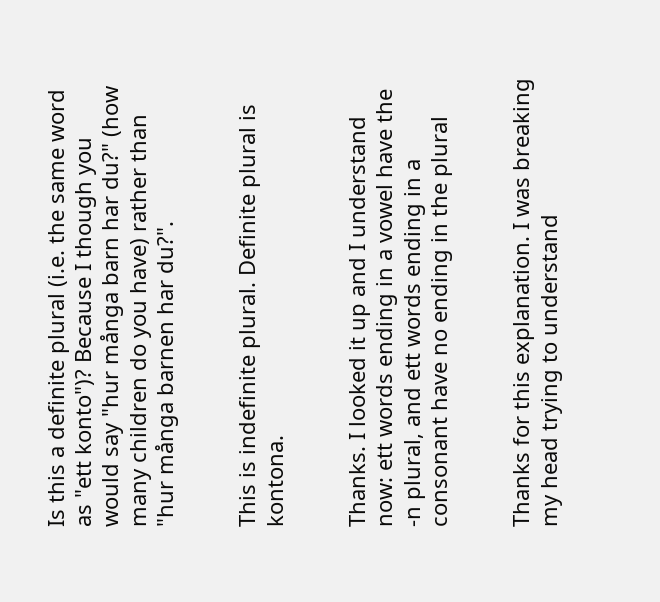Is this a definite plural (i.e. the same word as "ett konto")? Because I though you would say "hur många barn har du?" (how many children do you have) rather than "hur många barnen har du?".


This is indefinite plural. Definite plural is kontona.


Thanks. I looked it up and I understand now: ett words ending in a vowel have the -n plural, and ett words ending in a consonant have no ending in the plural


Thanks for this explanation. I was breaking my head trying to understand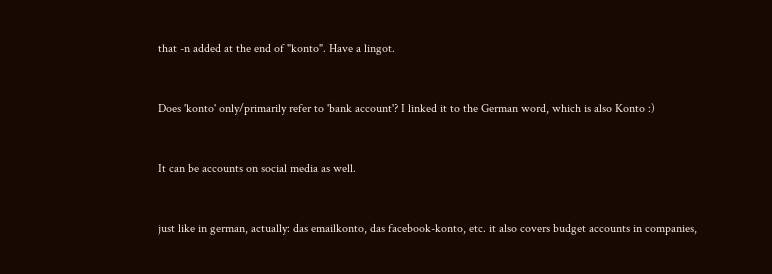that -n added at the end of "konto". Have a lingot.


Does 'konto' only/primarily refer to 'bank account'? I linked it to the German word, which is also Konto :)


It can be accounts on social media as well.


just like in german, actually: das emailkonto, das facebook-konto, etc. it also covers budget accounts in companies,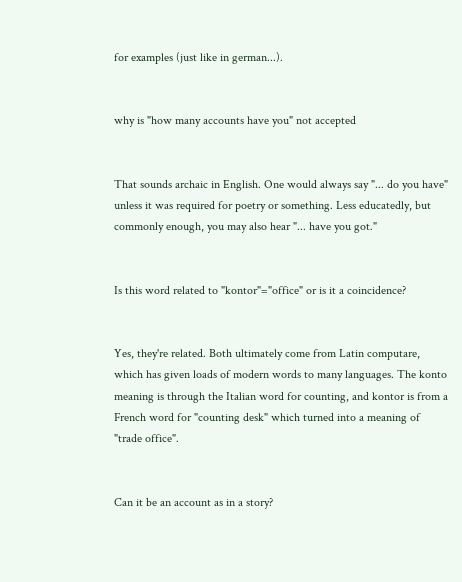for examples (just like in german...).


why is "how many accounts have you" not accepted


That sounds archaic in English. One would always say "... do you have" unless it was required for poetry or something. Less educatedly, but commonly enough, you may also hear "... have you got."


Is this word related to "kontor"="office" or is it a coincidence?


Yes, they're related. Both ultimately come from Latin computare, which has given loads of modern words to many languages. The konto meaning is through the Italian word for counting, and kontor is from a French word for "counting desk" which turned into a meaning of "trade office".


Can it be an account as in a story?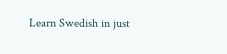Learn Swedish in just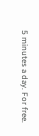5 minutes a day. For free.